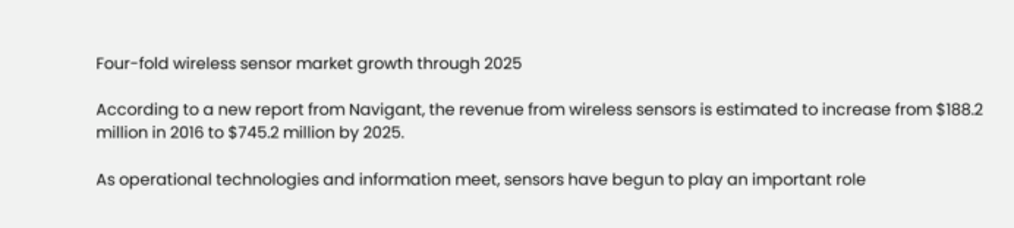Four-fold wireless sensor market growth through 2025

According to a new report from Navigant, the revenue from wireless sensors is estimated to increase from $188.2 million in 2016 to $745.2 million by 2025.

As operational technologies and information meet, sensors have begun to play an important role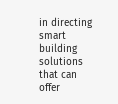in directing smart building solutions that can offer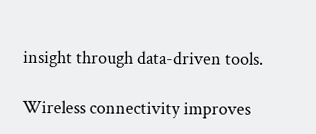insight through data-driven tools.

Wireless connectivity improves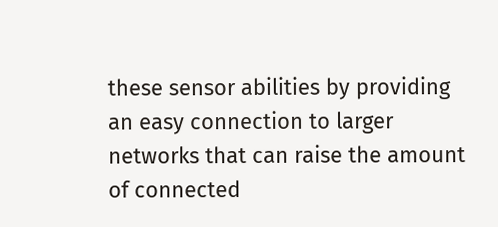these sensor abilities by providing an easy connection to larger networks that can raise the amount of connected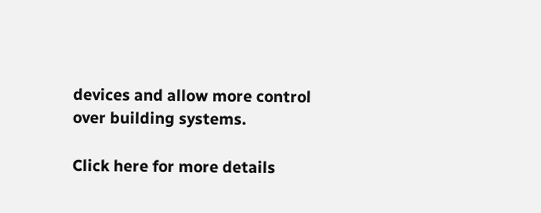devices and allow more control over building systems.

Click here for more details